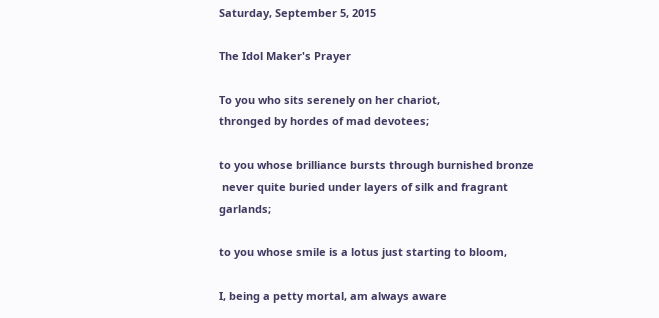Saturday, September 5, 2015

The Idol Maker's Prayer

To you who sits serenely on her chariot,
thronged by hordes of mad devotees;

to you whose brilliance bursts through burnished bronze
 never quite buried under layers of silk and fragrant garlands;

to you whose smile is a lotus just starting to bloom,

I, being a petty mortal, am always aware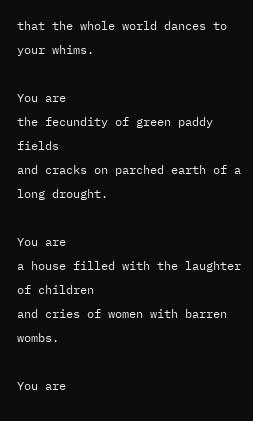that the whole world dances to your whims.

You are
the fecundity of green paddy fields
and cracks on parched earth of a long drought.

You are
a house filled with the laughter of children
and cries of women with barren wombs.

You are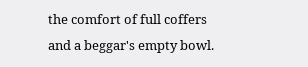the comfort of full coffers
and a beggar's empty bowl.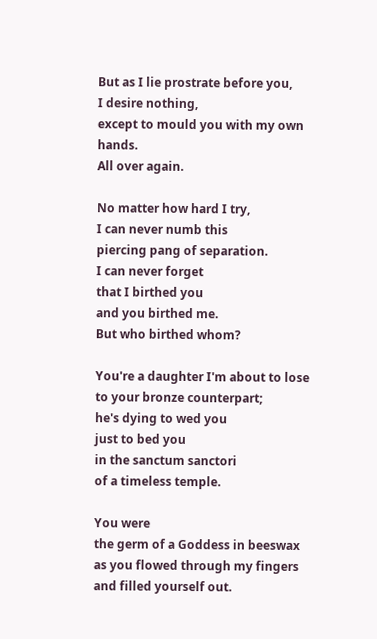But as I lie prostrate before you,
I desire nothing,
except to mould you with my own hands.
All over again.

No matter how hard I try,
I can never numb this
piercing pang of separation.
I can never forget
that I birthed you
and you birthed me.
But who birthed whom?

You're a daughter I'm about to lose
to your bronze counterpart;
he's dying to wed you
just to bed you
in the sanctum sanctori
of a timeless temple.

You were
the germ of a Goddess in beeswax
as you flowed through my fingers
and filled yourself out.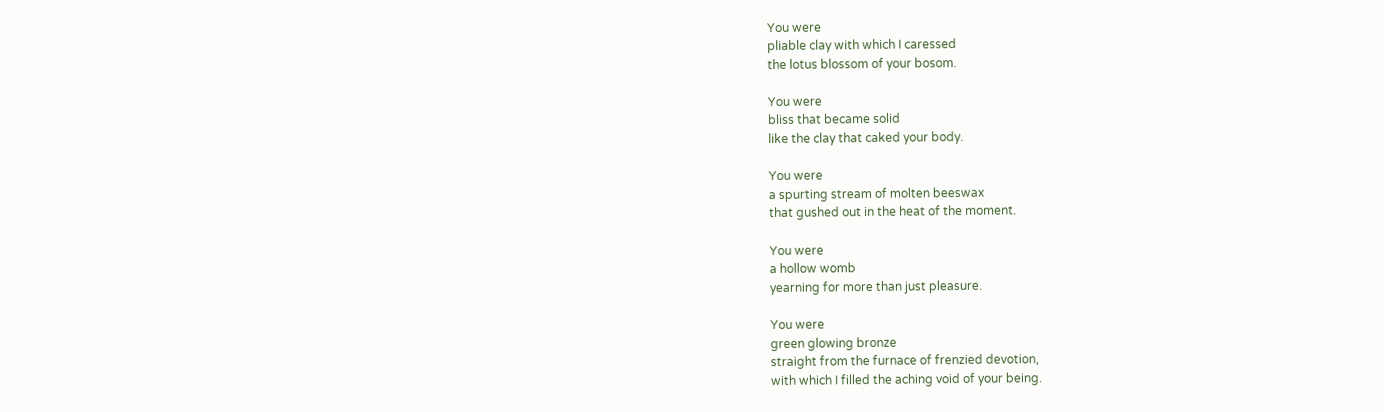You were
pliable clay with which I caressed
the lotus blossom of your bosom.

You were
bliss that became solid
like the clay that caked your body.

You were
a spurting stream of molten beeswax
that gushed out in the heat of the moment.

You were
a hollow womb
yearning for more than just pleasure.

You were
green glowing bronze
straight from the furnace of frenzied devotion,
with which I filled the aching void of your being.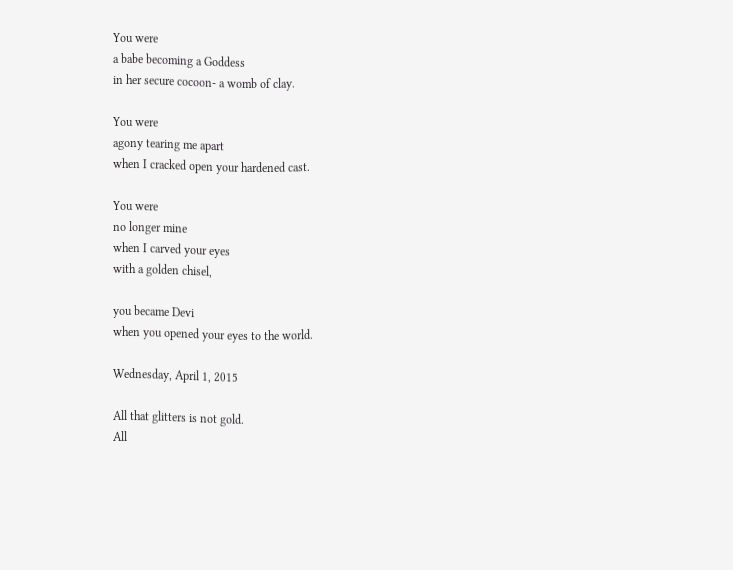You were
a babe becoming a Goddess
in her secure cocoon- a womb of clay.

You were
agony tearing me apart
when I cracked open your hardened cast.

You were
no longer mine
when I carved your eyes
with a golden chisel,

you became Devi
when you opened your eyes to the world.

Wednesday, April 1, 2015

All that glitters is not gold.
All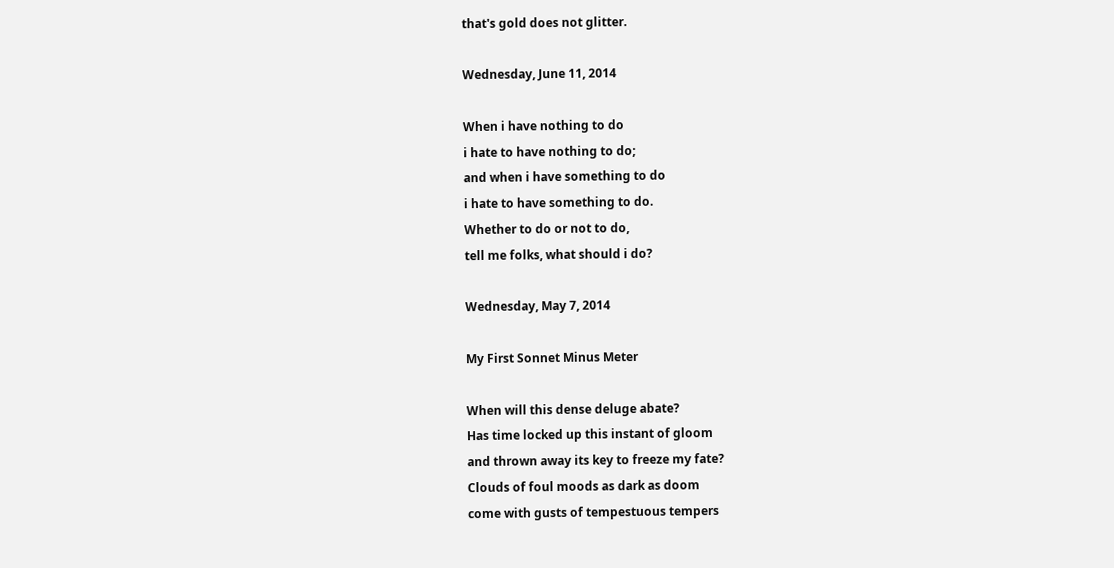that's gold does not glitter.

Wednesday, June 11, 2014

When i have nothing to do
i hate to have nothing to do;
and when i have something to do
i hate to have something to do.
Whether to do or not to do,
tell me folks, what should i do?

Wednesday, May 7, 2014

My First Sonnet Minus Meter

When will this dense deluge abate?
Has time locked up this instant of gloom
and thrown away its key to freeze my fate?
Clouds of foul moods as dark as doom
come with gusts of tempestuous tempers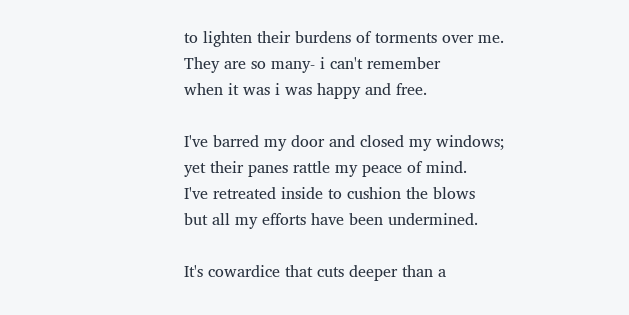to lighten their burdens of torments over me.
They are so many- i can't remember
when it was i was happy and free.

I've barred my door and closed my windows;
yet their panes rattle my peace of mind.
I've retreated inside to cushion the blows
but all my efforts have been undermined.

It's cowardice that cuts deeper than a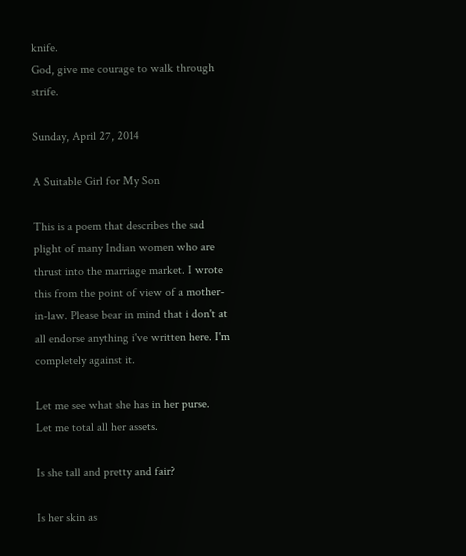knife.
God, give me courage to walk through strife.

Sunday, April 27, 2014

A Suitable Girl for My Son

This is a poem that describes the sad plight of many Indian women who are thrust into the marriage market. I wrote this from the point of view of a mother-in-law. Please bear in mind that i don't at all endorse anything i've written here. I'm completely against it.

Let me see what she has in her purse.
Let me total all her assets.

Is she tall and pretty and fair?

Is her skin as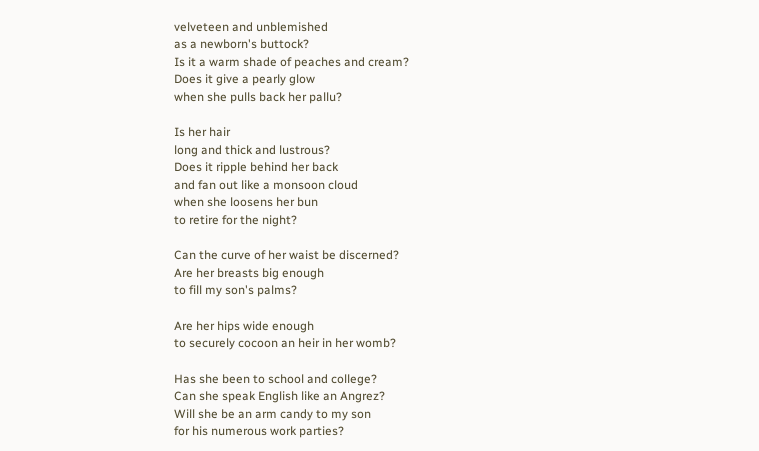velveteen and unblemished
as a newborn's buttock?
Is it a warm shade of peaches and cream?
Does it give a pearly glow
when she pulls back her pallu?

Is her hair
long and thick and lustrous?
Does it ripple behind her back
and fan out like a monsoon cloud
when she loosens her bun
to retire for the night?

Can the curve of her waist be discerned?
Are her breasts big enough
to fill my son's palms?

Are her hips wide enough
to securely cocoon an heir in her womb?

Has she been to school and college?
Can she speak English like an Angrez?
Will she be an arm candy to my son
for his numerous work parties?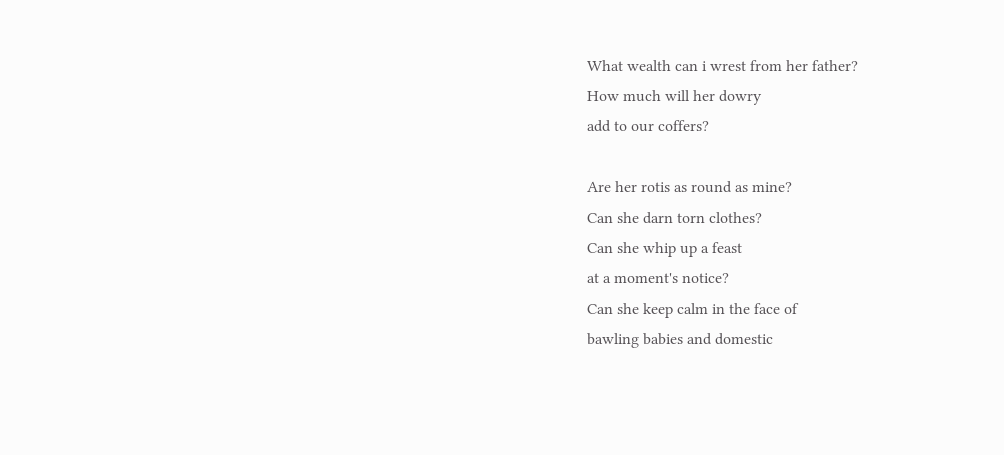What wealth can i wrest from her father?
How much will her dowry
add to our coffers?

Are her rotis as round as mine?
Can she darn torn clothes?
Can she whip up a feast
at a moment's notice?
Can she keep calm in the face of
bawling babies and domestic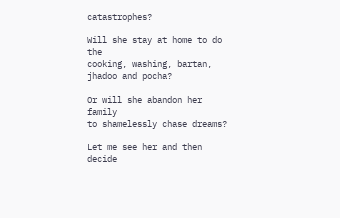catastrophes?

Will she stay at home to do the
cooking, washing, bartan, jhadoo and pocha?

Or will she abandon her family
to shamelessly chase dreams?

Let me see her and then decide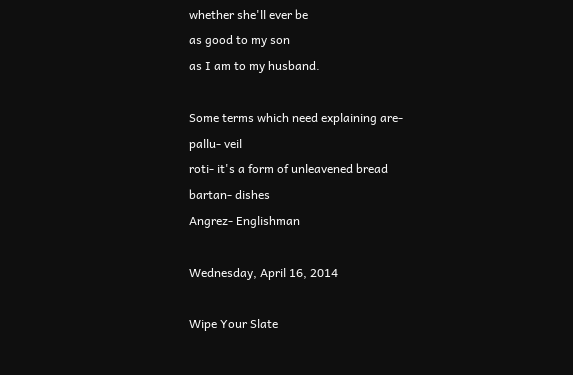whether she'll ever be
as good to my son
as I am to my husband.

Some terms which need explaining are-
pallu- veil
roti- it's a form of unleavened bread
bartan- dishes
Angrez- Englishman

Wednesday, April 16, 2014

Wipe Your Slate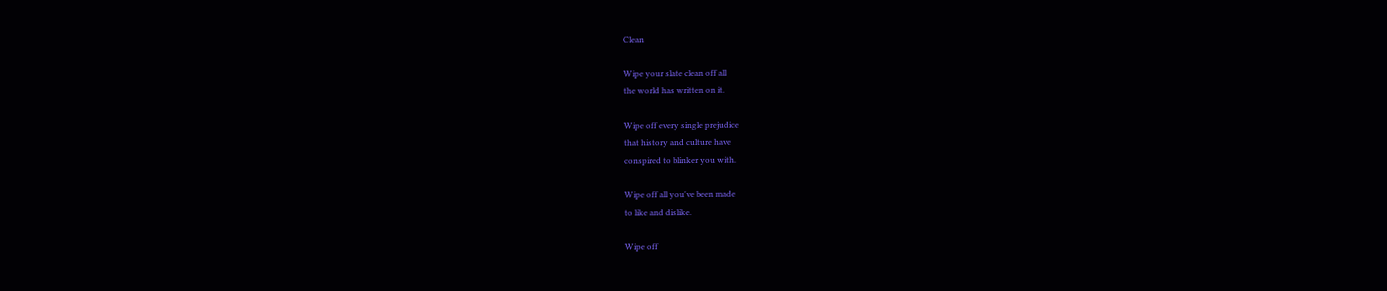Clean

Wipe your slate clean off all
the world has written on it.

Wipe off every single prejudice
that history and culture have
conspired to blinker you with.

Wipe off all you've been made
to like and dislike.

Wipe off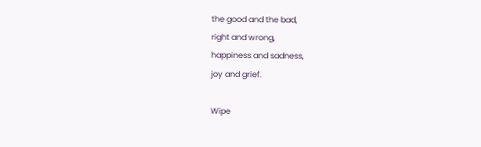the good and the bad,
right and wrong,
happiness and sadness,
joy and grief.

Wipe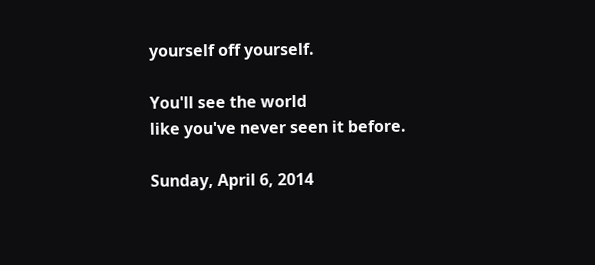yourself off yourself.

You'll see the world
like you've never seen it before.

Sunday, April 6, 2014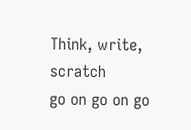Think, write, scratch
go on go on go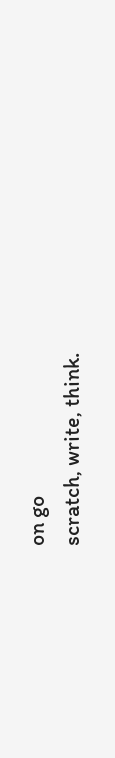on go
scratch, write, think.